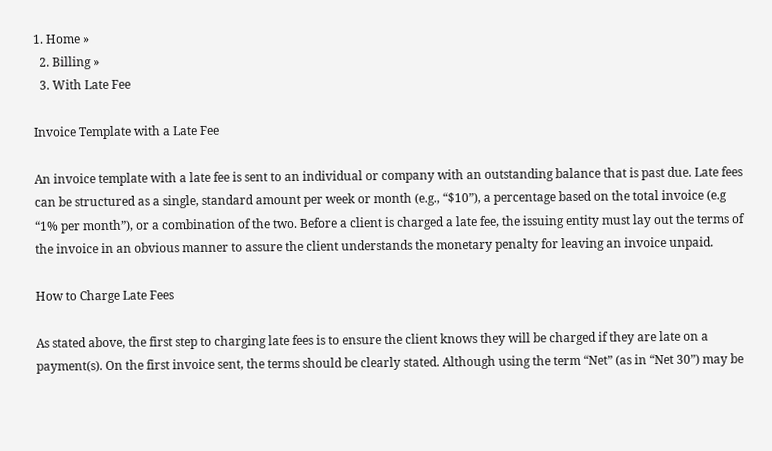1. Home »
  2. Billing »
  3. With Late Fee

Invoice Template with a Late Fee

An invoice template with a late fee is sent to an individual or company with an outstanding balance that is past due. Late fees can be structured as a single, standard amount per week or month (e.g., “$10”), a percentage based on the total invoice (e.g “1% per month”), or a combination of the two. Before a client is charged a late fee, the issuing entity must lay out the terms of the invoice in an obvious manner to assure the client understands the monetary penalty for leaving an invoice unpaid.

How to Charge Late Fees

As stated above, the first step to charging late fees is to ensure the client knows they will be charged if they are late on a payment(s). On the first invoice sent, the terms should be clearly stated. Although using the term “Net” (as in “Net 30”) may be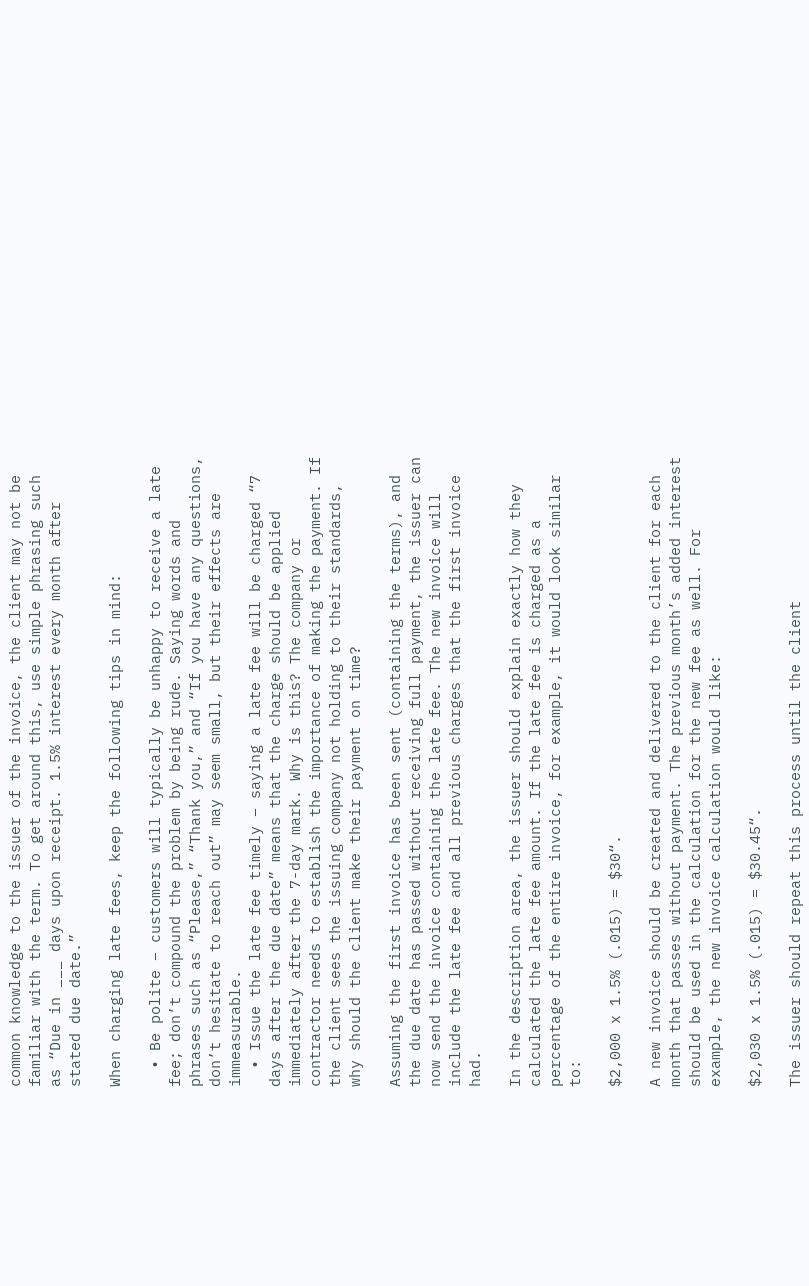common knowledge to the issuer of the invoice, the client may not be familiar with the term. To get around this, use simple phrasing such as “Due in ___ days upon receipt. 1.5% interest every month after stated due date.”

When charging late fees, keep the following tips in mind:

  • Be polite – customers will typically be unhappy to receive a late fee; don’t compound the problem by being rude. Saying words and phrases such as “Please,” “Thank you,” and “If you have any questions, don’t hesitate to reach out” may seem small, but their effects are immeasurable.
  • Issue the late fee timely – saying a late fee will be charged “7 days after the due date” means that the charge should be applied immediately after the 7-day mark. Why is this? The company or contractor needs to establish the importance of making the payment. If the client sees the issuing company not holding to their standards, why should the client make their payment on time?

Assuming the first invoice has been sent (containing the terms), and the due date has passed without receiving full payment, the issuer can now send the invoice containing the late fee. The new invoice will include the late fee and all previous charges that the first invoice had.

In the description area, the issuer should explain exactly how they calculated the late fee amount. If the late fee is charged as a percentage of the entire invoice, for example, it would look similar to:

$2,000 x 1.5% (.015) = $30“.

A new invoice should be created and delivered to the client for each month that passes without payment. The previous month’s added interest should be used in the calculation for the new fee as well. For example, the new invoice calculation would like:

$2,030 x 1.5% (.015) = $30.45“.

The issuer should repeat this process until the client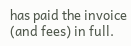has paid the invoice (and fees) in full.